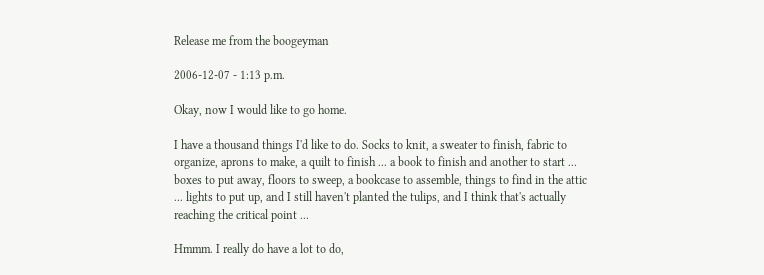Release me from the boogeyman

2006-12-07 - 1:13 p.m.

Okay, now I would like to go home.

I have a thousand things I'd like to do. Socks to knit, a sweater to finish, fabric to organize, aprons to make, a quilt to finish ... a book to finish and another to start ... boxes to put away, floors to sweep, a bookcase to assemble, things to find in the attic ... lights to put up, and I still haven't planted the tulips, and I think that's actually reaching the critical point ...

Hmmm. I really do have a lot to do,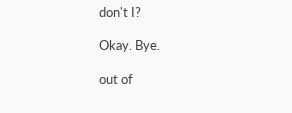don't I?

Okay. Bye.

out of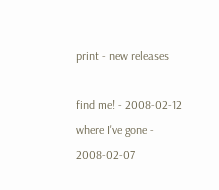print - new releases

find me! - 2008-02-12
where I've gone - 2008-02-07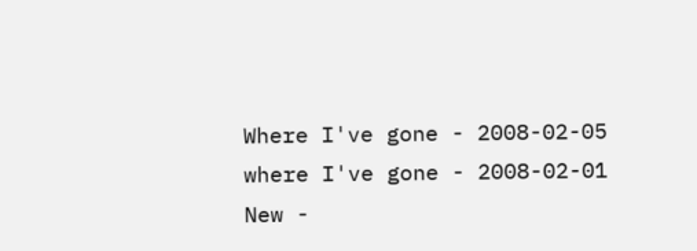Where I've gone - 2008-02-05
where I've gone - 2008-02-01
New -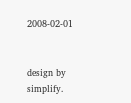2008-02-01


design by simplify.